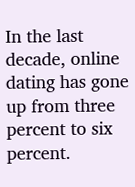In the last decade, online dating has gone up from three percent to six percent.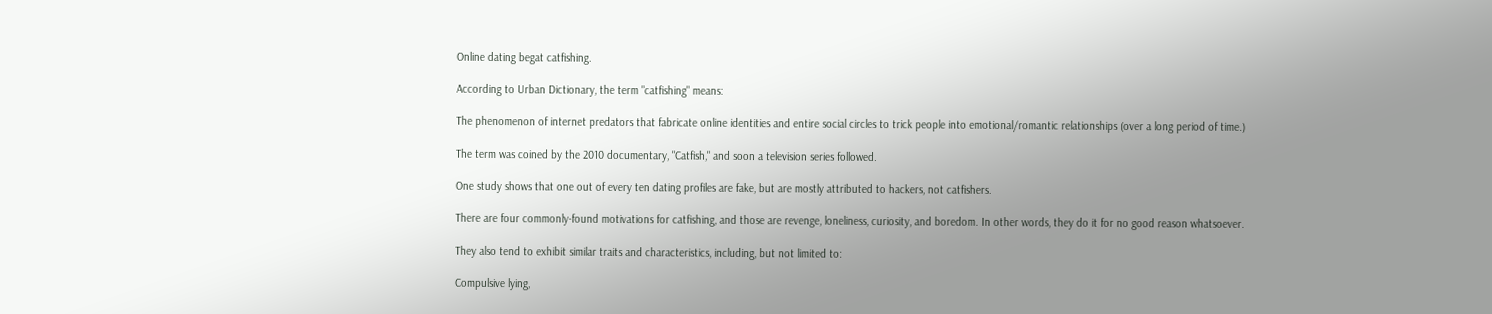Online dating begat catfishing.

According to Urban Dictionary, the term "catfishing" means:

The phenomenon of internet predators that fabricate online identities and entire social circles to trick people into emotional/romantic relationships (over a long period of time.)

The term was coined by the 2010 documentary, "Catfish," and soon a television series followed.

One study shows that one out of every ten dating profiles are fake, but are mostly attributed to hackers, not catfishers.

There are four commonly-found motivations for catfishing, and those are revenge, loneliness, curiosity, and boredom. In other words, they do it for no good reason whatsoever.

They also tend to exhibit similar traits and characteristics, including, but not limited to:

Compulsive lying,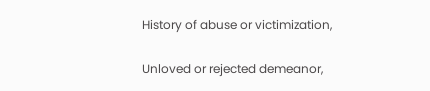History of abuse or victimization,

Unloved or rejected demeanor,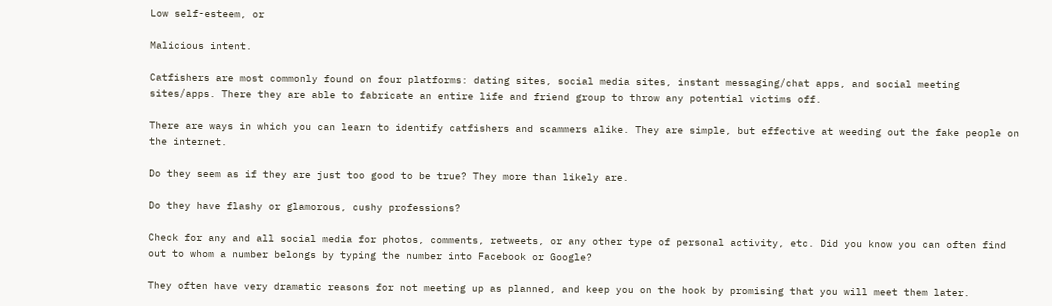Low self-esteem, or

Malicious intent.

Catfishers are most commonly found on four platforms: dating sites, social media sites, instant messaging/chat apps, and social meeting sites/apps. There they are able to fabricate an entire life and friend group to throw any potential victims off.

There are ways in which you can learn to identify catfishers and scammers alike. They are simple, but effective at weeding out the fake people on the internet.

Do they seem as if they are just too good to be true? They more than likely are.

Do they have flashy or glamorous, cushy professions?

Check for any and all social media for photos, comments, retweets, or any other type of personal activity, etc. Did you know you can often find out to whom a number belongs by typing the number into Facebook or Google?

They often have very dramatic reasons for not meeting up as planned, and keep you on the hook by promising that you will meet them later.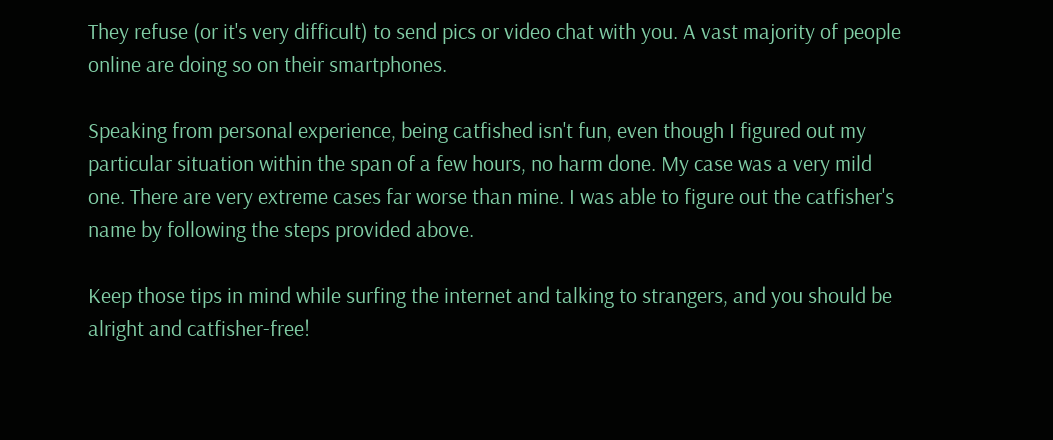They refuse (or it's very difficult) to send pics or video chat with you. A vast majority of people online are doing so on their smartphones.

Speaking from personal experience, being catfished isn't fun, even though I figured out my particular situation within the span of a few hours, no harm done. My case was a very mild one. There are very extreme cases far worse than mine. I was able to figure out the catfisher's name by following the steps provided above.

Keep those tips in mind while surfing the internet and talking to strangers, and you should be alright and catfisher-free!